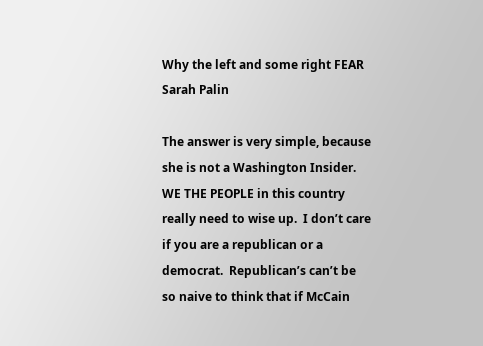Why the left and some right FEAR Sarah Palin

The answer is very simple, because she is not a Washington Insider.  WE THE PEOPLE in this country really need to wise up.  I don’t care if you are a republican or a democrat.  Republican’s can’t be so naive to think that if McCain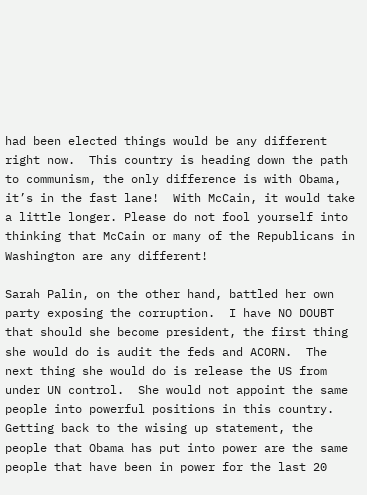had been elected things would be any different right now.  This country is heading down the path to communism, the only difference is with Obama, it’s in the fast lane!  With McCain, it would take a little longer. Please do not fool yourself into thinking that McCain or many of the Republicans in Washington are any different!

Sarah Palin, on the other hand, battled her own party exposing the corruption.  I have NO DOUBT that should she become president, the first thing she would do is audit the feds and ACORN.  The next thing she would do is release the US from under UN control.  She would not appoint the same people into powerful positions in this country.  Getting back to the wising up statement, the people that Obama has put into power are the same people that have been in power for the last 20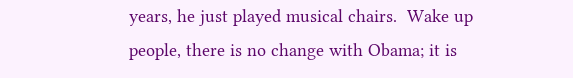years, he just played musical chairs.  Wake up people, there is no change with Obama; it is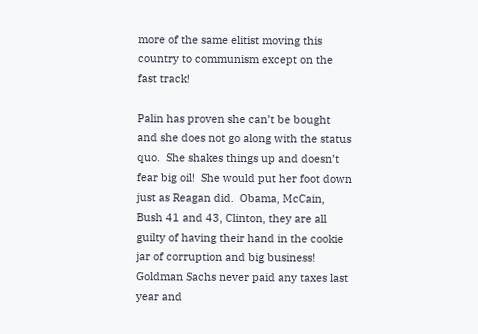more of the same elitist moving this country to communism except on the fast track!

Palin has proven she can’t be bought and she does not go along with the status quo.  She shakes things up and doesn’t fear big oil!  She would put her foot down just as Reagan did.  Obama, McCain, Bush 41 and 43, Clinton, they are all guilty of having their hand in the cookie jar of corruption and big business!  Goldman Sachs never paid any taxes last year and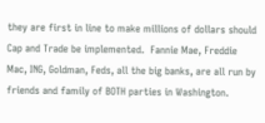they are first in line to make millions of dollars should Cap and Trade be implemented.  Fannie Mae, Freddie Mac, ING, Goldman, Feds, all the big banks, are all run by friends and family of BOTH parties in Washington.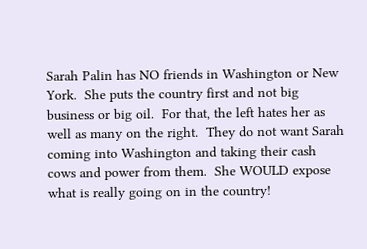Sarah Palin has NO friends in Washington or New York.  She puts the country first and not big business or big oil.  For that, the left hates her as well as many on the right.  They do not want Sarah coming into Washington and taking their cash cows and power from them.  She WOULD expose what is really going on in the country!